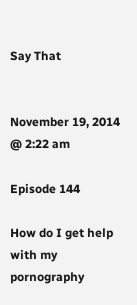Say That


November 19, 2014 @ 2:22 am

Episode 144

How do I get help with my pornography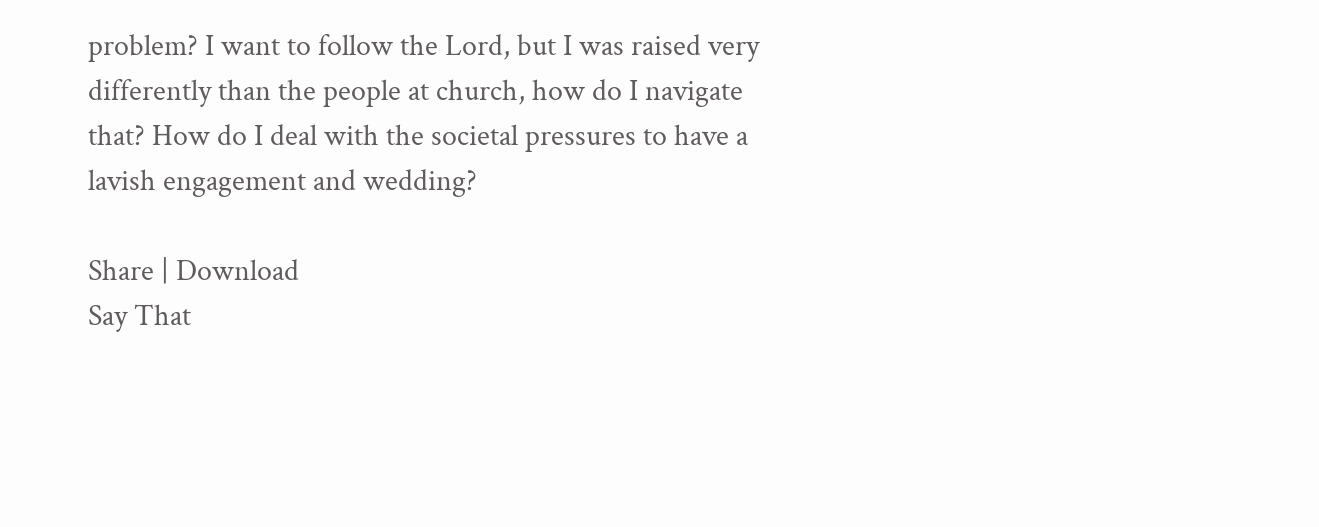problem? I want to follow the Lord, but I was raised very differently than the people at church, how do I navigate that? How do I deal with the societal pressures to have a lavish engagement and wedding?

Share | Download
Say That